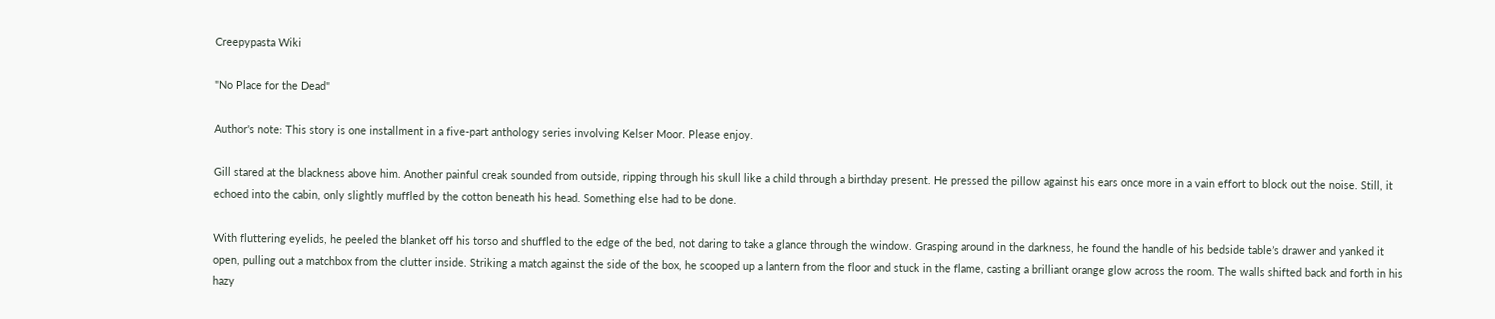Creepypasta Wiki

"No Place for the Dead"

Author's note: This story is one installment in a five-part anthology series involving Kelser Moor. Please enjoy.

Gill stared at the blackness above him. Another painful creak sounded from outside, ripping through his skull like a child through a birthday present. He pressed the pillow against his ears once more in a vain effort to block out the noise. Still, it echoed into the cabin, only slightly muffled by the cotton beneath his head. Something else had to be done.

With fluttering eyelids, he peeled the blanket off his torso and shuffled to the edge of the bed, not daring to take a glance through the window. Grasping around in the darkness, he found the handle of his bedside table’s drawer and yanked it open, pulling out a matchbox from the clutter inside. Striking a match against the side of the box, he scooped up a lantern from the floor and stuck in the flame, casting a brilliant orange glow across the room. The walls shifted back and forth in his hazy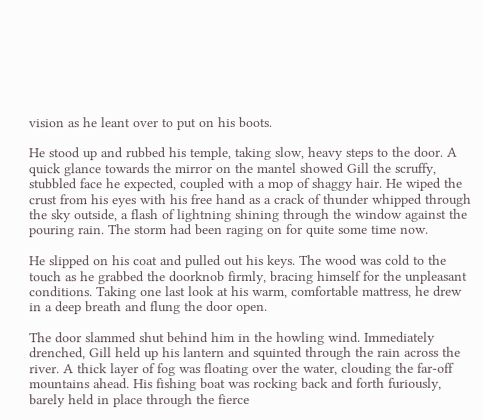vision as he leant over to put on his boots.

He stood up and rubbed his temple, taking slow, heavy steps to the door. A quick glance towards the mirror on the mantel showed Gill the scruffy, stubbled face he expected, coupled with a mop of shaggy hair. He wiped the crust from his eyes with his free hand as a crack of thunder whipped through the sky outside, a flash of lightning shining through the window against the pouring rain. The storm had been raging on for quite some time now.

He slipped on his coat and pulled out his keys. The wood was cold to the touch as he grabbed the doorknob firmly, bracing himself for the unpleasant conditions. Taking one last look at his warm, comfortable mattress, he drew in a deep breath and flung the door open.

The door slammed shut behind him in the howling wind. Immediately drenched, Gill held up his lantern and squinted through the rain across the river. A thick layer of fog was floating over the water, clouding the far-off mountains ahead. His fishing boat was rocking back and forth furiously, barely held in place through the fierce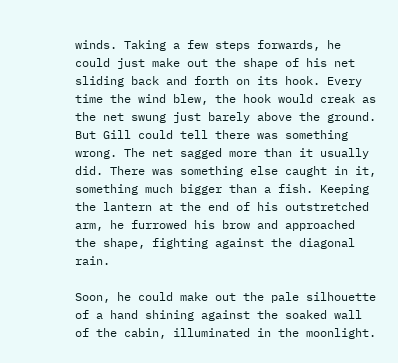winds. Taking a few steps forwards, he could just make out the shape of his net sliding back and forth on its hook. Every time the wind blew, the hook would creak as the net swung just barely above the ground. But Gill could tell there was something wrong. The net sagged more than it usually did. There was something else caught in it, something much bigger than a fish. Keeping the lantern at the end of his outstretched arm, he furrowed his brow and approached the shape, fighting against the diagonal rain.

Soon, he could make out the pale silhouette of a hand shining against the soaked wall of the cabin, illuminated in the moonlight.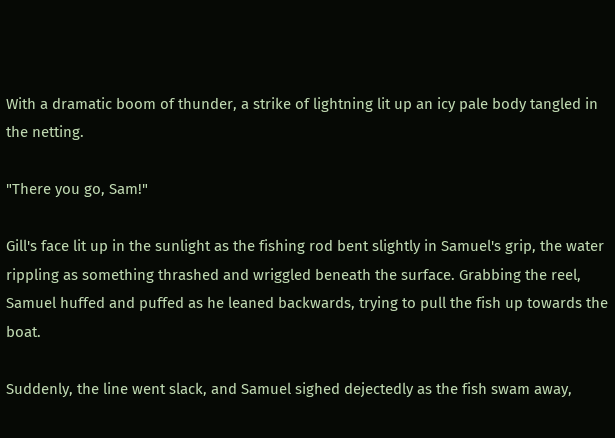With a dramatic boom of thunder, a strike of lightning lit up an icy pale body tangled in the netting.

"There you go, Sam!"

Gill's face lit up in the sunlight as the fishing rod bent slightly in Samuel's grip, the water rippling as something thrashed and wriggled beneath the surface. Grabbing the reel, Samuel huffed and puffed as he leaned backwards, trying to pull the fish up towards the boat.

Suddenly, the line went slack, and Samuel sighed dejectedly as the fish swam away,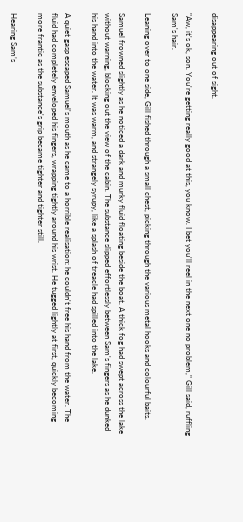disappearing out of sight.

"Aw, it's ok, son. You're getting really good at this, you know. I bet you'll reel in the next one no problem," Gill said, ruffling Sam's hair.

Leaning over to one side, Gill fished through a small chest, picking through the various metal hooks and colourful baits.

Samuel frowned slightly as he noticed a dark and murky fluid floating beside the boat. A thick fog had swept across the lake without warning, blocking out the view of the cabin. The substance slipped effortlessly between Sam's fingers as he dunked his hand into the water. It was warm, and strangely syrupy, like a splash of treacle had spilled into the lake.

A quiet gasp escaped Samuel's mouth as he came to a horrible realisation: he couldn't free his hand from the water. The fluid had completely enveloped his fingers, wrapping tightly around his wrist. He tugged lightly at first, quickly becoming more frantic as the substance's grip became tighter and tighter still.

Hearing Sam’s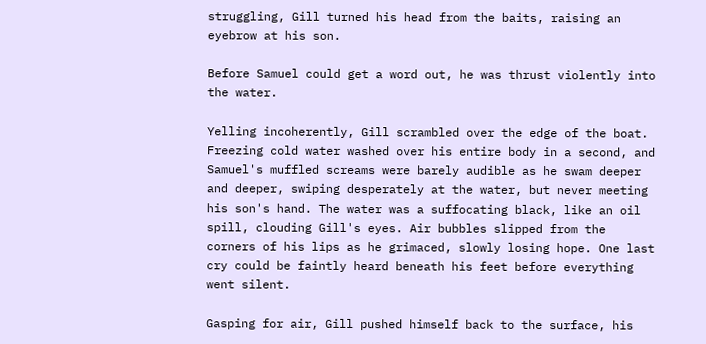struggling, Gill turned his head from the baits, raising an eyebrow at his son.

Before Samuel could get a word out, he was thrust violently into the water.

Yelling incoherently, Gill scrambled over the edge of the boat. Freezing cold water washed over his entire body in a second, and Samuel's muffled screams were barely audible as he swam deeper and deeper, swiping desperately at the water, but never meeting his son's hand. The water was a suffocating black, like an oil spill, clouding Gill's eyes. Air bubbles slipped from the corners of his lips as he grimaced, slowly losing hope. One last cry could be faintly heard beneath his feet before everything went silent.

Gasping for air, Gill pushed himself back to the surface, his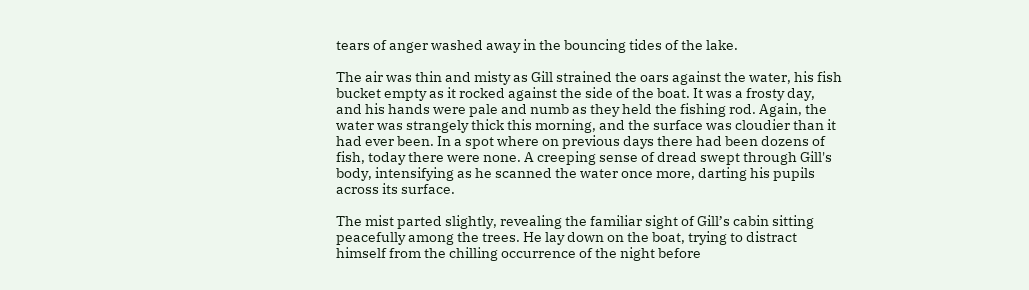tears of anger washed away in the bouncing tides of the lake.

The air was thin and misty as Gill strained the oars against the water, his fish bucket empty as it rocked against the side of the boat. It was a frosty day, and his hands were pale and numb as they held the fishing rod. Again, the water was strangely thick this morning, and the surface was cloudier than it had ever been. In a spot where on previous days there had been dozens of fish, today there were none. A creeping sense of dread swept through Gill's body, intensifying as he scanned the water once more, darting his pupils across its surface.

The mist parted slightly, revealing the familiar sight of Gill’s cabin sitting peacefully among the trees. He lay down on the boat, trying to distract himself from the chilling occurrence of the night before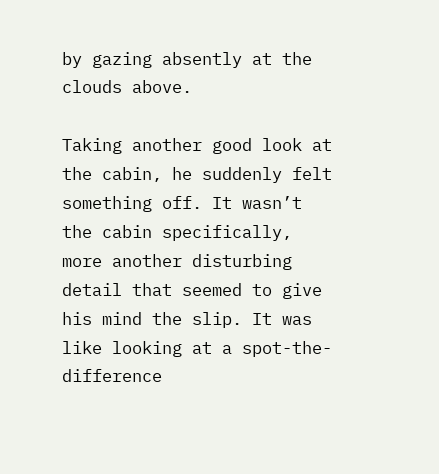by gazing absently at the clouds above.

Taking another good look at the cabin, he suddenly felt something off. It wasn’t the cabin specifically, more another disturbing detail that seemed to give his mind the slip. It was like looking at a spot-the-difference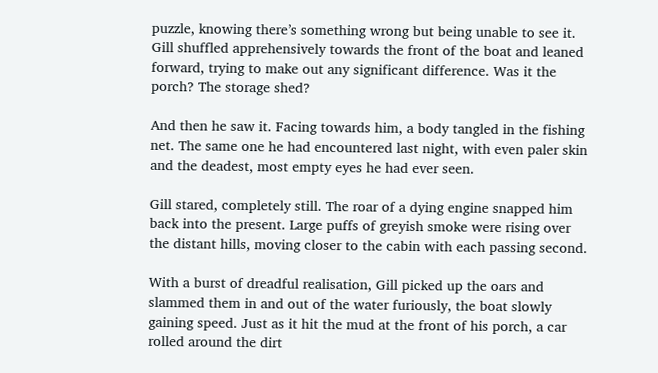puzzle, knowing there’s something wrong but being unable to see it. Gill shuffled apprehensively towards the front of the boat and leaned forward, trying to make out any significant difference. Was it the porch? The storage shed?

And then he saw it. Facing towards him, a body tangled in the fishing net. The same one he had encountered last night, with even paler skin and the deadest, most empty eyes he had ever seen.

Gill stared, completely still. The roar of a dying engine snapped him back into the present. Large puffs of greyish smoke were rising over the distant hills, moving closer to the cabin with each passing second.

With a burst of dreadful realisation, Gill picked up the oars and slammed them in and out of the water furiously, the boat slowly gaining speed. Just as it hit the mud at the front of his porch, a car rolled around the dirt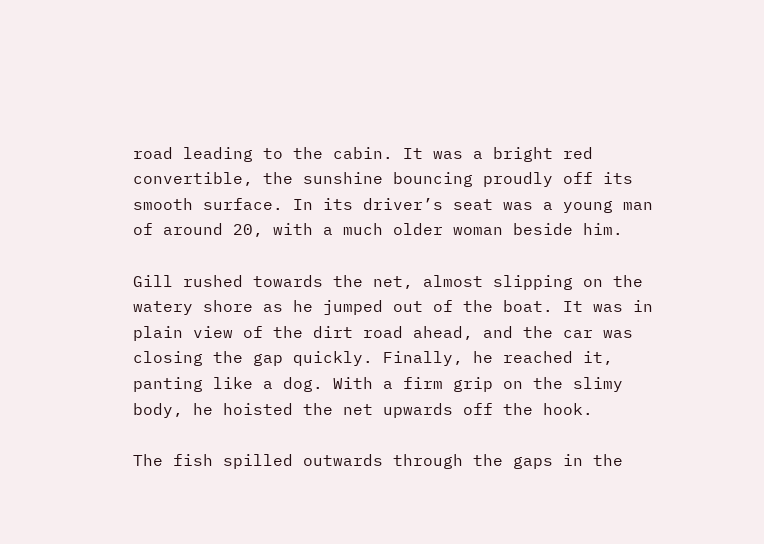road leading to the cabin. It was a bright red convertible, the sunshine bouncing proudly off its smooth surface. In its driver’s seat was a young man of around 20, with a much older woman beside him.

Gill rushed towards the net, almost slipping on the watery shore as he jumped out of the boat. It was in plain view of the dirt road ahead, and the car was closing the gap quickly. Finally, he reached it, panting like a dog. With a firm grip on the slimy body, he hoisted the net upwards off the hook.

The fish spilled outwards through the gaps in the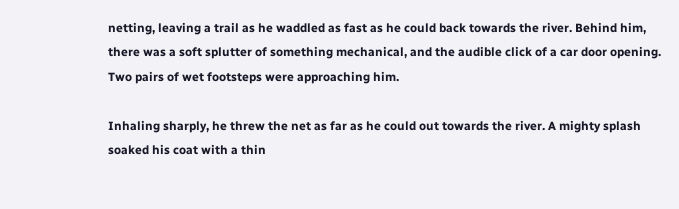netting, leaving a trail as he waddled as fast as he could back towards the river. Behind him, there was a soft splutter of something mechanical, and the audible click of a car door opening. Two pairs of wet footsteps were approaching him.

Inhaling sharply, he threw the net as far as he could out towards the river. A mighty splash soaked his coat with a thin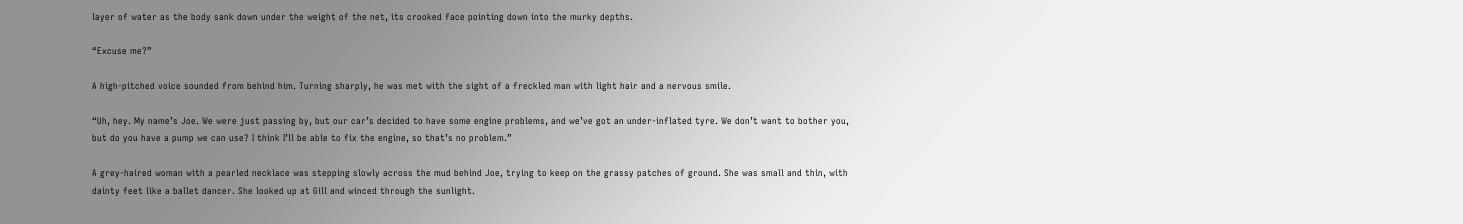layer of water as the body sank down under the weight of the net, its crooked face pointing down into the murky depths.

“Excuse me?”

A high-pitched voice sounded from behind him. Turning sharply, he was met with the sight of a freckled man with light hair and a nervous smile.

“Uh, hey. My name’s Joe. We were just passing by, but our car’s decided to have some engine problems, and we’ve got an under-inflated tyre. We don’t want to bother you, but do you have a pump we can use? I think I’ll be able to fix the engine, so that’s no problem.”

A grey-haired woman with a pearled necklace was stepping slowly across the mud behind Joe, trying to keep on the grassy patches of ground. She was small and thin, with dainty feet like a ballet dancer. She looked up at Gill and winced through the sunlight.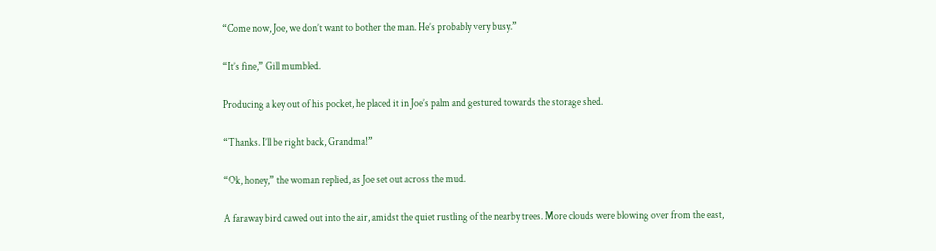“Come now, Joe, we don’t want to bother the man. He’s probably very busy.”

“It’s fine,” Gill mumbled.

Producing a key out of his pocket, he placed it in Joe’s palm and gestured towards the storage shed.

“Thanks. I’ll be right back, Grandma!”

“Ok, honey,” the woman replied, as Joe set out across the mud.

A faraway bird cawed out into the air, amidst the quiet rustling of the nearby trees. More clouds were blowing over from the east,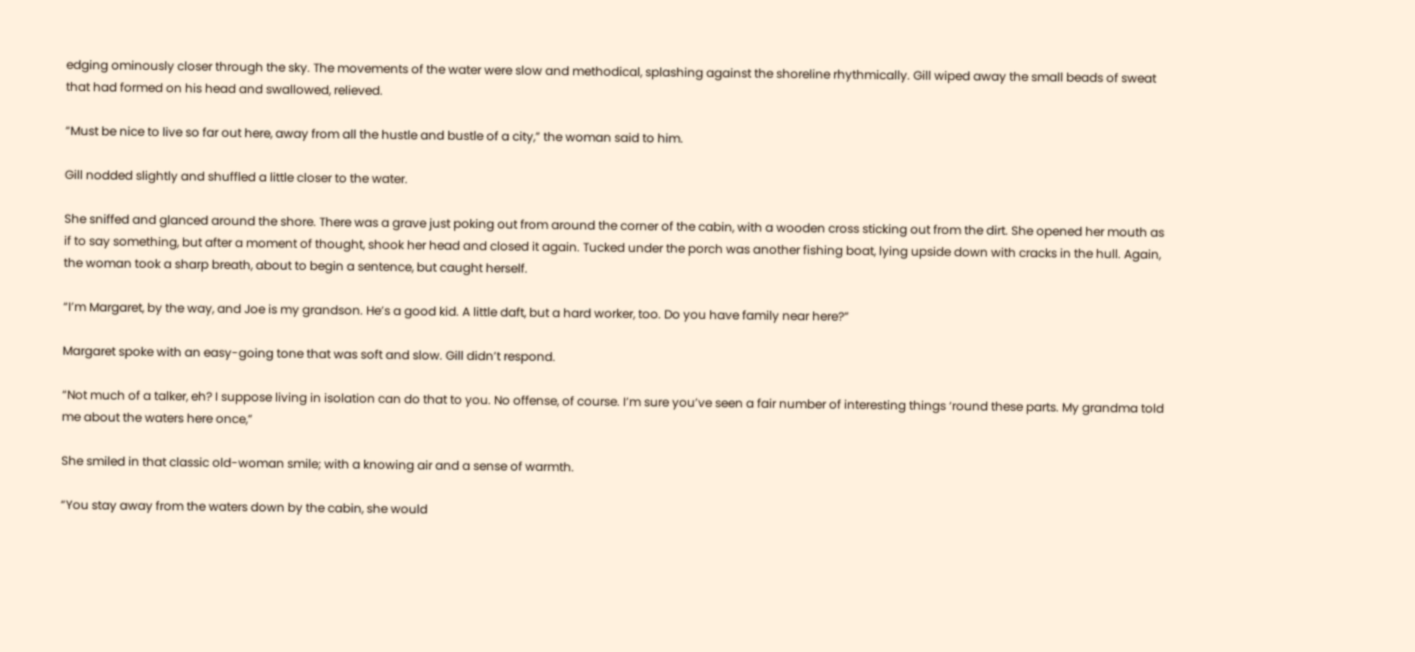edging ominously closer through the sky. The movements of the water were slow and methodical, splashing against the shoreline rhythmically. Gill wiped away the small beads of sweat that had formed on his head and swallowed, relieved.

“Must be nice to live so far out here, away from all the hustle and bustle of a city,” the woman said to him.

Gill nodded slightly and shuffled a little closer to the water.

She sniffed and glanced around the shore. There was a grave just poking out from around the corner of the cabin, with a wooden cross sticking out from the dirt. She opened her mouth as if to say something, but after a moment of thought, shook her head and closed it again. Tucked under the porch was another fishing boat, lying upside down with cracks in the hull. Again, the woman took a sharp breath, about to begin a sentence, but caught herself.

“I’m Margaret, by the way, and Joe is my grandson. He’s a good kid. A little daft, but a hard worker, too. Do you have family near here?”

Margaret spoke with an easy-going tone that was soft and slow. Gill didn’t respond.

“Not much of a talker, eh? I suppose living in isolation can do that to you. No offense, of course. I’m sure you’ve seen a fair number of interesting things ‘round these parts. My grandma told me about the waters here once,”

She smiled in that classic old-woman smile; with a knowing air and a sense of warmth.

“You stay away from the waters down by the cabin, she would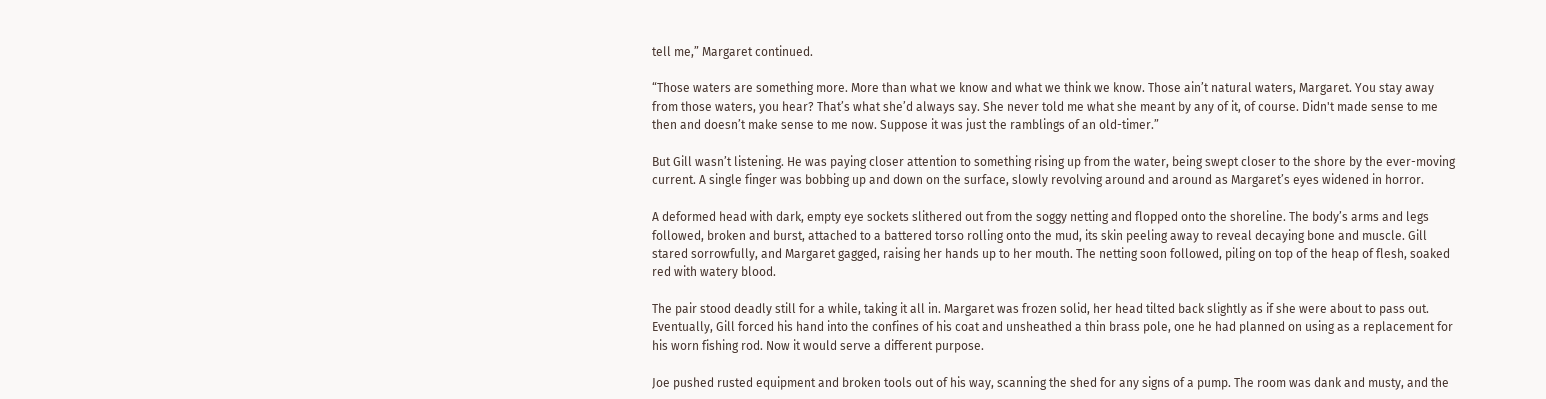tell me,” Margaret continued.

“Those waters are something more. More than what we know and what we think we know. Those ain’t natural waters, Margaret. You stay away from those waters, you hear? That’s what she’d always say. She never told me what she meant by any of it, of course. Didn't made sense to me then and doesn’t make sense to me now. Suppose it was just the ramblings of an old-timer.”

But Gill wasn’t listening. He was paying closer attention to something rising up from the water, being swept closer to the shore by the ever-moving current. A single finger was bobbing up and down on the surface, slowly revolving around and around as Margaret’s eyes widened in horror.

A deformed head with dark, empty eye sockets slithered out from the soggy netting and flopped onto the shoreline. The body’s arms and legs followed, broken and burst, attached to a battered torso rolling onto the mud, its skin peeling away to reveal decaying bone and muscle. Gill stared sorrowfully, and Margaret gagged, raising her hands up to her mouth. The netting soon followed, piling on top of the heap of flesh, soaked red with watery blood.

The pair stood deadly still for a while, taking it all in. Margaret was frozen solid, her head tilted back slightly as if she were about to pass out. Eventually, Gill forced his hand into the confines of his coat and unsheathed a thin brass pole, one he had planned on using as a replacement for his worn fishing rod. Now it would serve a different purpose.

Joe pushed rusted equipment and broken tools out of his way, scanning the shed for any signs of a pump. The room was dank and musty, and the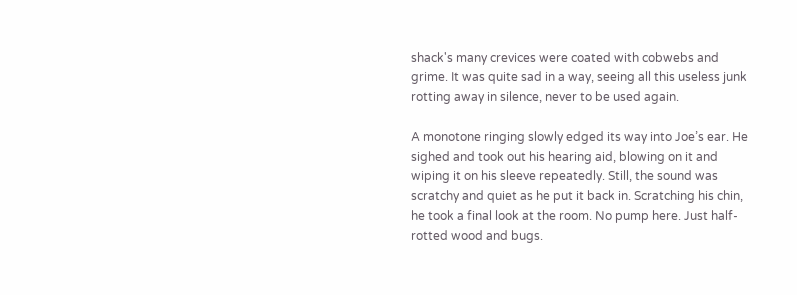shack's many crevices were coated with cobwebs and grime. It was quite sad in a way, seeing all this useless junk rotting away in silence, never to be used again.

A monotone ringing slowly edged its way into Joe’s ear. He sighed and took out his hearing aid, blowing on it and wiping it on his sleeve repeatedly. Still, the sound was scratchy and quiet as he put it back in. Scratching his chin, he took a final look at the room. No pump here. Just half-rotted wood and bugs.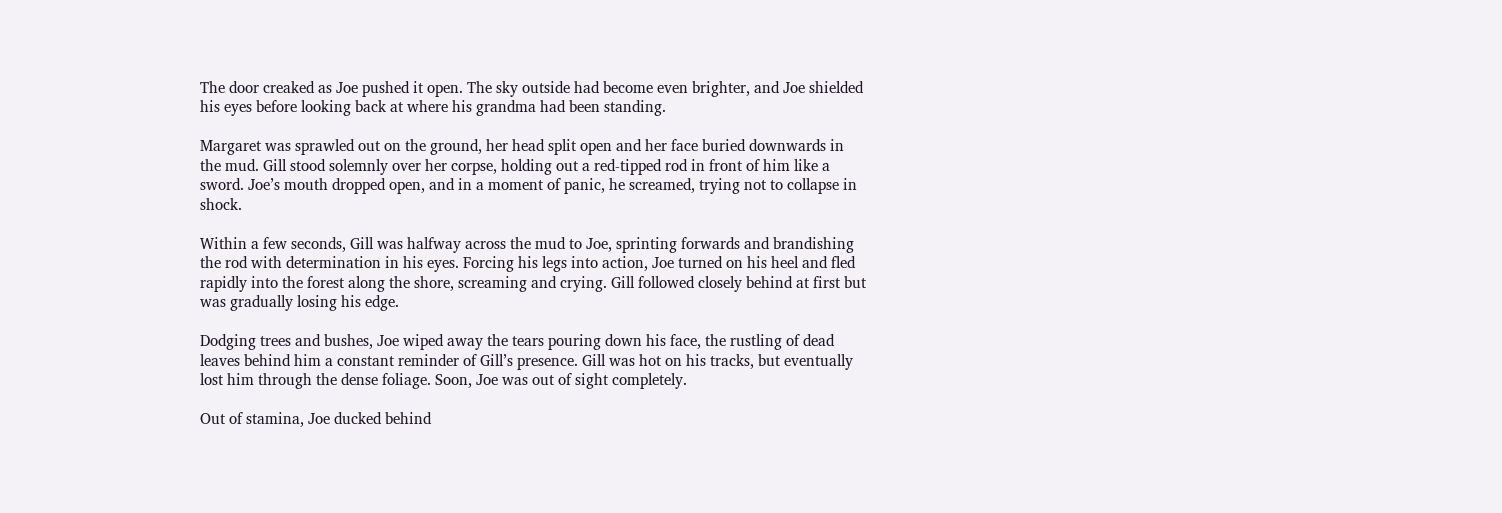The door creaked as Joe pushed it open. The sky outside had become even brighter, and Joe shielded his eyes before looking back at where his grandma had been standing.

Margaret was sprawled out on the ground, her head split open and her face buried downwards in the mud. Gill stood solemnly over her corpse, holding out a red-tipped rod in front of him like a sword. Joe’s mouth dropped open, and in a moment of panic, he screamed, trying not to collapse in shock.

Within a few seconds, Gill was halfway across the mud to Joe, sprinting forwards and brandishing the rod with determination in his eyes. Forcing his legs into action, Joe turned on his heel and fled rapidly into the forest along the shore, screaming and crying. Gill followed closely behind at first but was gradually losing his edge.

Dodging trees and bushes, Joe wiped away the tears pouring down his face, the rustling of dead leaves behind him a constant reminder of Gill’s presence. Gill was hot on his tracks, but eventually lost him through the dense foliage. Soon, Joe was out of sight completely.

Out of stamina, Joe ducked behind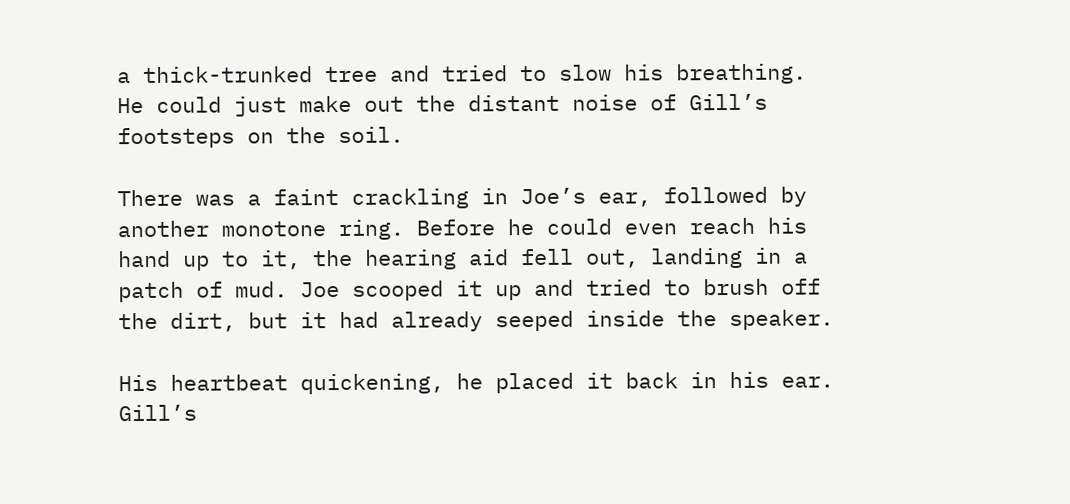a thick-trunked tree and tried to slow his breathing. He could just make out the distant noise of Gill’s footsteps on the soil.

There was a faint crackling in Joe’s ear, followed by another monotone ring. Before he could even reach his hand up to it, the hearing aid fell out, landing in a patch of mud. Joe scooped it up and tried to brush off the dirt, but it had already seeped inside the speaker.

His heartbeat quickening, he placed it back in his ear. Gill’s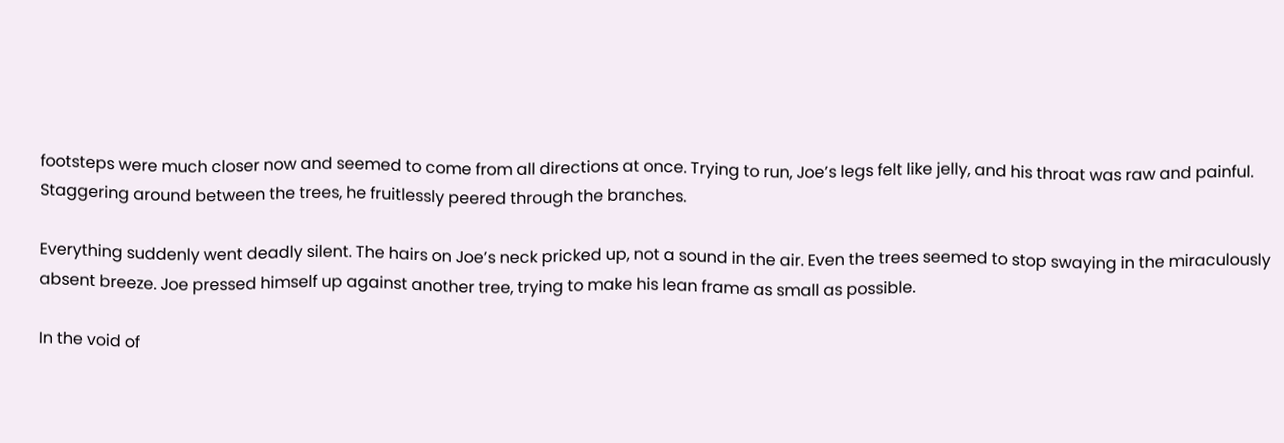footsteps were much closer now and seemed to come from all directions at once. Trying to run, Joe’s legs felt like jelly, and his throat was raw and painful. Staggering around between the trees, he fruitlessly peered through the branches.

Everything suddenly went deadly silent. The hairs on Joe’s neck pricked up, not a sound in the air. Even the trees seemed to stop swaying in the miraculously absent breeze. Joe pressed himself up against another tree, trying to make his lean frame as small as possible.

In the void of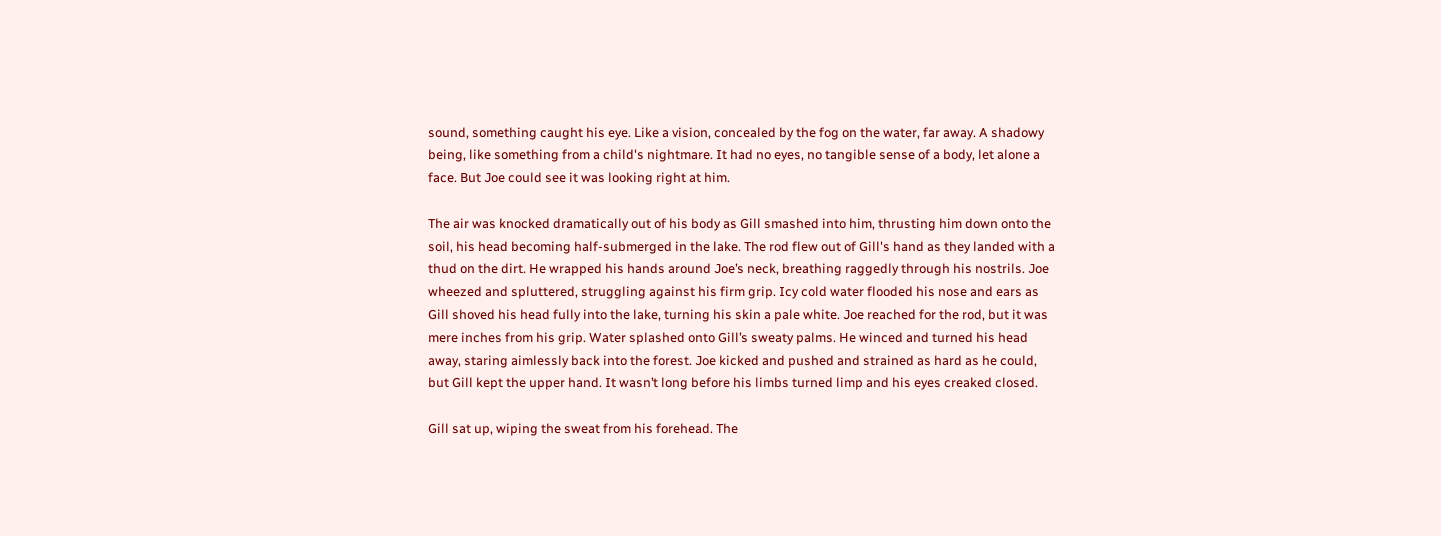sound, something caught his eye. Like a vision, concealed by the fog on the water, far away. A shadowy being, like something from a child's nightmare. It had no eyes, no tangible sense of a body, let alone a face. But Joe could see it was looking right at him.

The air was knocked dramatically out of his body as Gill smashed into him, thrusting him down onto the soil, his head becoming half-submerged in the lake. The rod flew out of Gill's hand as they landed with a thud on the dirt. He wrapped his hands around Joe’s neck, breathing raggedly through his nostrils. Joe wheezed and spluttered, struggling against his firm grip. Icy cold water flooded his nose and ears as Gill shoved his head fully into the lake, turning his skin a pale white. Joe reached for the rod, but it was mere inches from his grip. Water splashed onto Gill’s sweaty palms. He winced and turned his head away, staring aimlessly back into the forest. Joe kicked and pushed and strained as hard as he could, but Gill kept the upper hand. It wasn’t long before his limbs turned limp and his eyes creaked closed.

Gill sat up, wiping the sweat from his forehead. The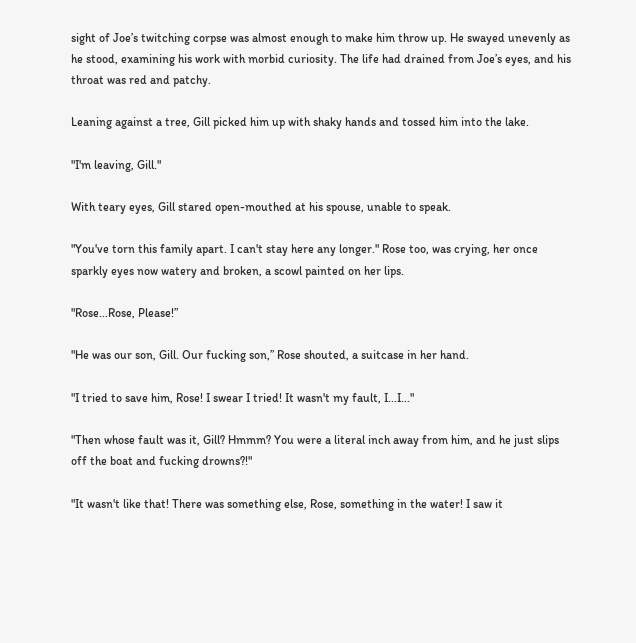sight of Joe’s twitching corpse was almost enough to make him throw up. He swayed unevenly as he stood, examining his work with morbid curiosity. The life had drained from Joe’s eyes, and his throat was red and patchy.

Leaning against a tree, Gill picked him up with shaky hands and tossed him into the lake.

"I'm leaving, Gill."

With teary eyes, Gill stared open-mouthed at his spouse, unable to speak.

"You've torn this family apart. I can't stay here any longer." Rose too, was crying, her once sparkly eyes now watery and broken, a scowl painted on her lips.

"Rose...Rose, Please!”

"He was our son, Gill. Our fucking son,” Rose shouted, a suitcase in her hand.

"I tried to save him, Rose! I swear I tried! It wasn't my fault, I...I..."

"Then whose fault was it, Gill? Hmmm? You were a literal inch away from him, and he just slips off the boat and fucking drowns?!"

"It wasn't like that! There was something else, Rose, something in the water! I saw it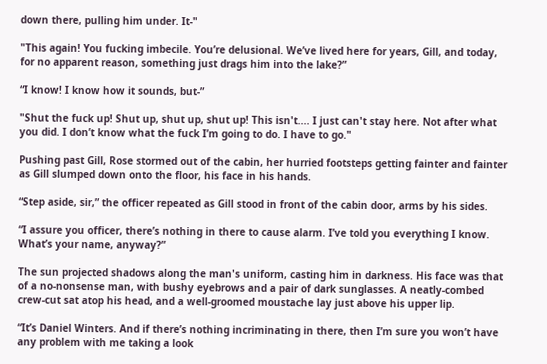down there, pulling him under. It-"

"This again! You fucking imbecile. You’re delusional. We’ve lived here for years, Gill, and today, for no apparent reason, something just drags him into the lake?”

“I know! I know how it sounds, but-”

"Shut the fuck up! Shut up, shut up, shut up! This isn't.... I just can't stay here. Not after what you did. I don’t know what the fuck I’m going to do. I have to go."

Pushing past Gill, Rose stormed out of the cabin, her hurried footsteps getting fainter and fainter as Gill slumped down onto the floor, his face in his hands.

“Step aside, sir,” the officer repeated as Gill stood in front of the cabin door, arms by his sides.

“I assure you officer, there’s nothing in there to cause alarm. I’ve told you everything I know. What’s your name, anyway?”

The sun projected shadows along the man's uniform, casting him in darkness. His face was that of a no-nonsense man, with bushy eyebrows and a pair of dark sunglasses. A neatly-combed crew-cut sat atop his head, and a well-groomed moustache lay just above his upper lip.

“It’s Daniel Winters. And if there’s nothing incriminating in there, then I’m sure you won’t have any problem with me taking a look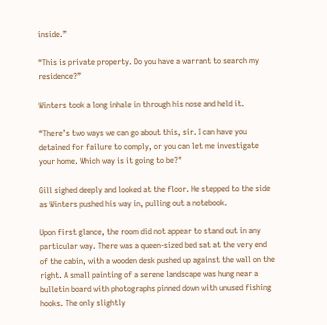inside.”

“This is private property. Do you have a warrant to search my residence?”

Winters took a long inhale in through his nose and held it.

“There’s two ways we can go about this, sir. I can have you detained for failure to comply, or you can let me investigate your home. Which way is it going to be?"

Gill sighed deeply and looked at the floor. He stepped to the side as Winters pushed his way in, pulling out a notebook.

Upon first glance, the room did not appear to stand out in any particular way. There was a queen-sized bed sat at the very end of the cabin, with a wooden desk pushed up against the wall on the right. A small painting of a serene landscape was hung near a bulletin board with photographs pinned down with unused fishing hooks. The only slightly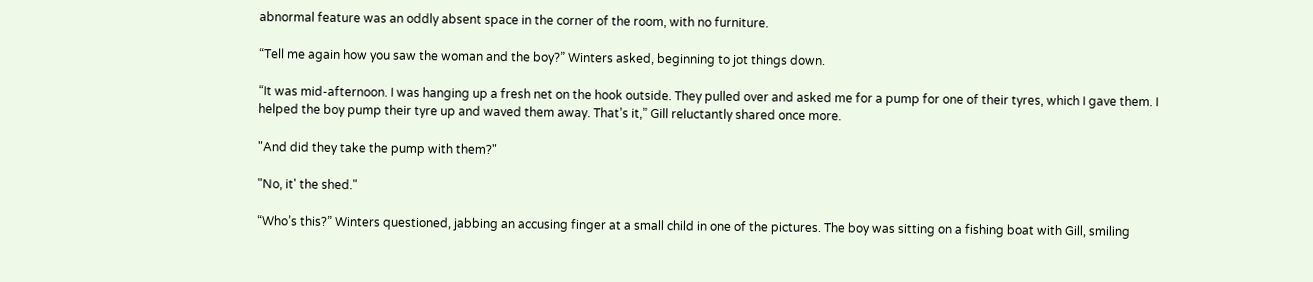abnormal feature was an oddly absent space in the corner of the room, with no furniture.

“Tell me again how you saw the woman and the boy?” Winters asked, beginning to jot things down.

“It was mid-afternoon. I was hanging up a fresh net on the hook outside. They pulled over and asked me for a pump for one of their tyres, which I gave them. I helped the boy pump their tyre up and waved them away. That’s it,” Gill reluctantly shared once more.

"And did they take the pump with them?"

"No, it' the shed."

“Who’s this?” Winters questioned, jabbing an accusing finger at a small child in one of the pictures. The boy was sitting on a fishing boat with Gill, smiling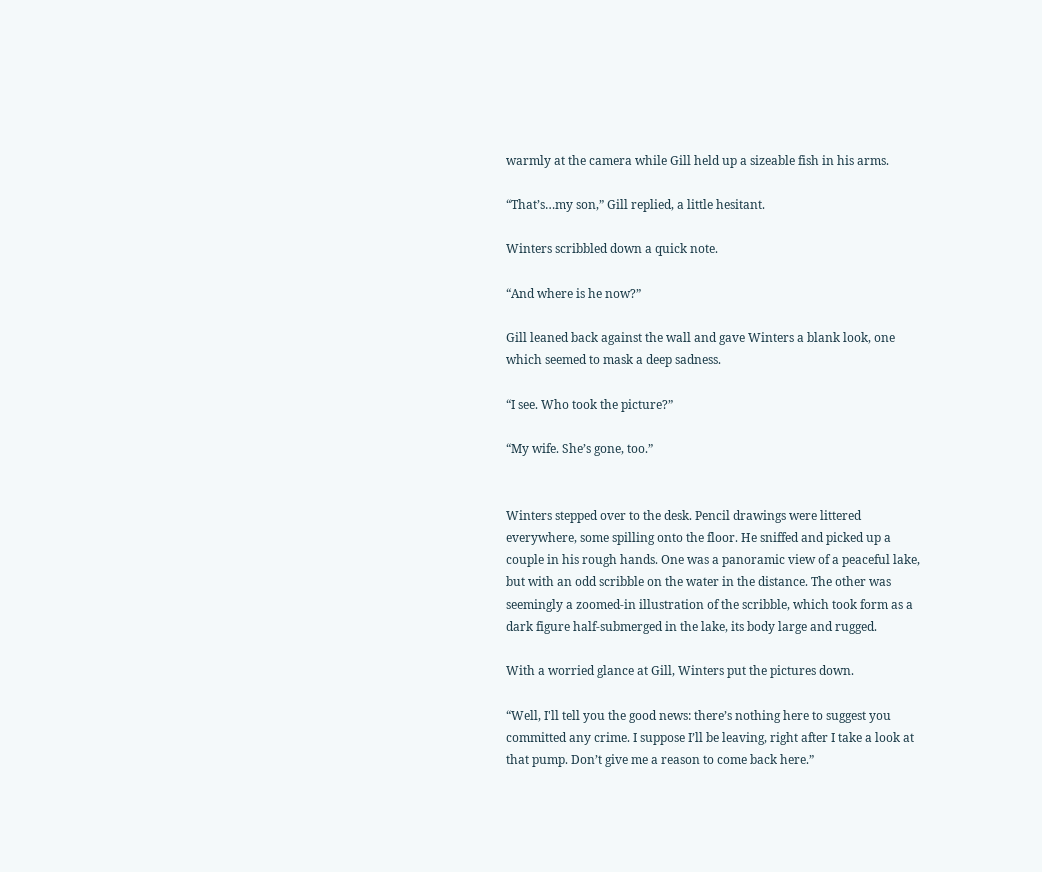warmly at the camera while Gill held up a sizeable fish in his arms.

“That’s…my son,” Gill replied, a little hesitant.

Winters scribbled down a quick note.

“And where is he now?”

Gill leaned back against the wall and gave Winters a blank look, one which seemed to mask a deep sadness.

“I see. Who took the picture?”

“My wife. She’s gone, too.”


Winters stepped over to the desk. Pencil drawings were littered everywhere, some spilling onto the floor. He sniffed and picked up a couple in his rough hands. One was a panoramic view of a peaceful lake, but with an odd scribble on the water in the distance. The other was seemingly a zoomed-in illustration of the scribble, which took form as a dark figure half-submerged in the lake, its body large and rugged.

With a worried glance at Gill, Winters put the pictures down.

“Well, I'll tell you the good news: there’s nothing here to suggest you committed any crime. I suppose I’ll be leaving, right after I take a look at that pump. Don’t give me a reason to come back here.”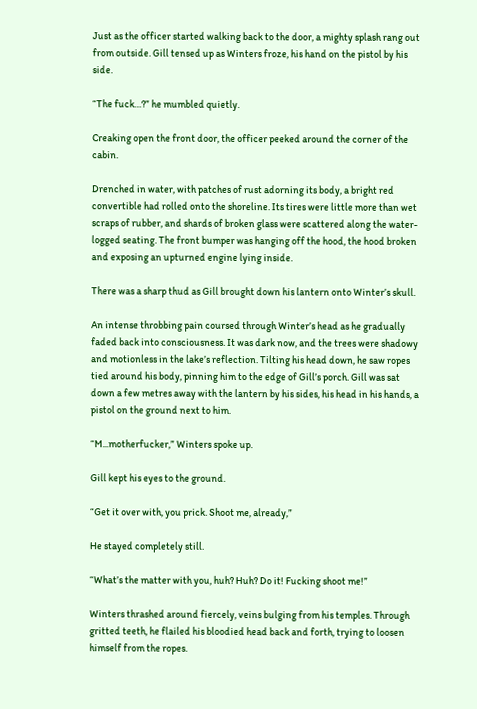Just as the officer started walking back to the door, a mighty splash rang out from outside. Gill tensed up as Winters froze, his hand on the pistol by his side.

“The fuck…?” he mumbled quietly.

Creaking open the front door, the officer peeked around the corner of the cabin.

Drenched in water, with patches of rust adorning its body, a bright red convertible had rolled onto the shoreline. Its tires were little more than wet scraps of rubber, and shards of broken glass were scattered along the water-logged seating. The front bumper was hanging off the hood, the hood broken and exposing an upturned engine lying inside.

There was a sharp thud as Gill brought down his lantern onto Winter’s skull.

An intense throbbing pain coursed through Winter’s head as he gradually faded back into consciousness. It was dark now, and the trees were shadowy and motionless in the lake’s reflection. Tilting his head down, he saw ropes tied around his body, pinning him to the edge of Gill’s porch. Gill was sat down a few metres away with the lantern by his sides, his head in his hands, a pistol on the ground next to him.

“M...motherfucker,” Winters spoke up.

Gill kept his eyes to the ground.

“Get it over with, you prick. Shoot me, already,”

He stayed completely still.

“What’s the matter with you, huh? Huh? Do it! Fucking shoot me!”

Winters thrashed around fiercely, veins bulging from his temples. Through gritted teeth, he flailed his bloodied head back and forth, trying to loosen himself from the ropes.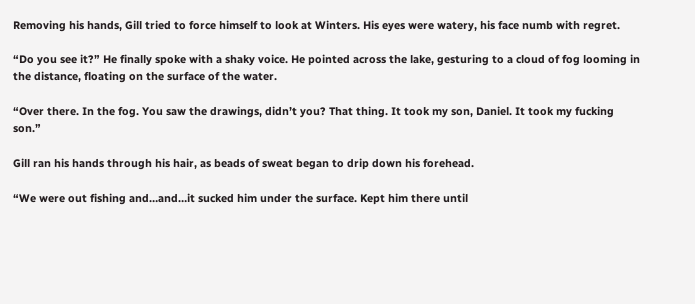Removing his hands, Gill tried to force himself to look at Winters. His eyes were watery, his face numb with regret.

“Do you see it?” He finally spoke with a shaky voice. He pointed across the lake, gesturing to a cloud of fog looming in the distance, floating on the surface of the water.

“Over there. In the fog. You saw the drawings, didn’t you? That thing. It took my son, Daniel. It took my fucking son.”

Gill ran his hands through his hair, as beads of sweat began to drip down his forehead.

“We were out fishing and…and…it sucked him under the surface. Kept him there until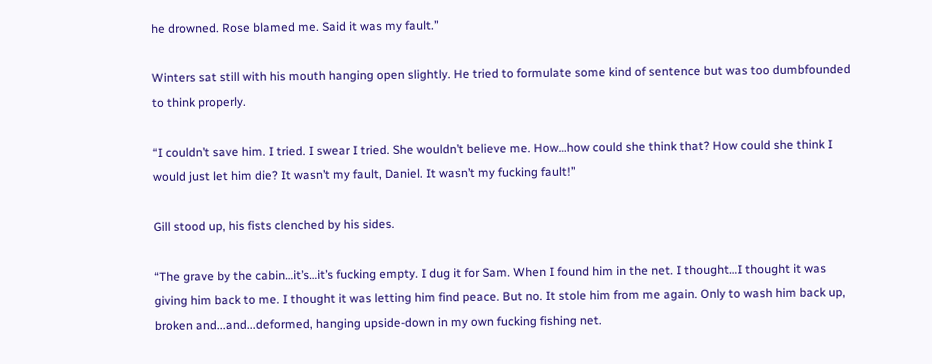he drowned. Rose blamed me. Said it was my fault.”

Winters sat still with his mouth hanging open slightly. He tried to formulate some kind of sentence but was too dumbfounded to think properly.

“I couldn’t save him. I tried. I swear I tried. She wouldn’t believe me. How…how could she think that? How could she think I would just let him die? It wasn’t my fault, Daniel. It wasn’t my fucking fault!”

Gill stood up, his fists clenched by his sides.

“The grave by the cabin…it’s…it’s fucking empty. I dug it for Sam. When I found him in the net. I thought…I thought it was giving him back to me. I thought it was letting him find peace. But no. It stole him from me again. Only to wash him back up, broken and...and...deformed, hanging upside-down in my own fucking fishing net.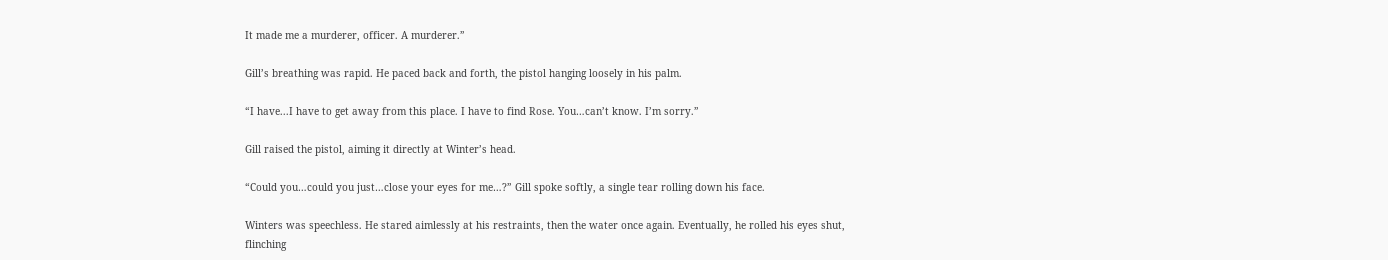It made me a murderer, officer. A murderer.”

Gill’s breathing was rapid. He paced back and forth, the pistol hanging loosely in his palm.

“I have...I have to get away from this place. I have to find Rose. You…can’t know. I’m sorry.”

Gill raised the pistol, aiming it directly at Winter’s head.

“Could you…could you just…close your eyes for me…?” Gill spoke softly, a single tear rolling down his face.

Winters was speechless. He stared aimlessly at his restraints, then the water once again. Eventually, he rolled his eyes shut, flinching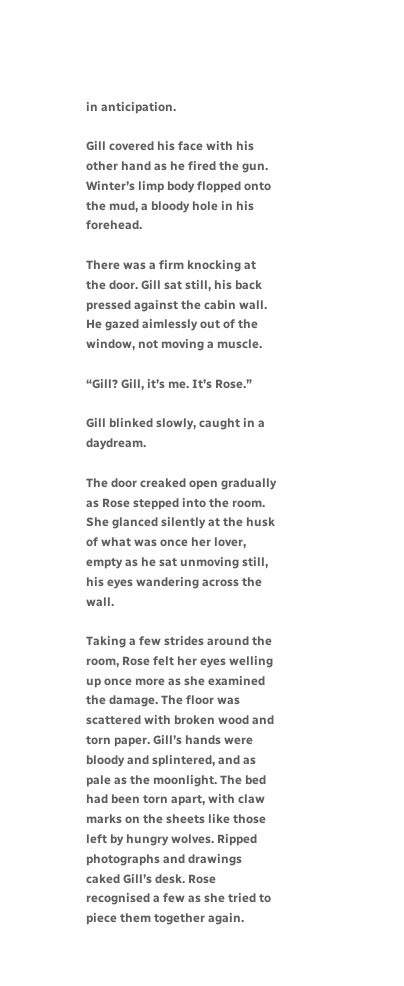in anticipation.

Gill covered his face with his other hand as he fired the gun. Winter’s limp body flopped onto the mud, a bloody hole in his forehead.

There was a firm knocking at the door. Gill sat still, his back pressed against the cabin wall. He gazed aimlessly out of the window, not moving a muscle.

“Gill? Gill, it’s me. It’s Rose.”

Gill blinked slowly, caught in a daydream.

The door creaked open gradually as Rose stepped into the room. She glanced silently at the husk of what was once her lover, empty as he sat unmoving still, his eyes wandering across the wall.

Taking a few strides around the room, Rose felt her eyes welling up once more as she examined the damage. The floor was scattered with broken wood and torn paper. Gill’s hands were bloody and splintered, and as pale as the moonlight. The bed had been torn apart, with claw marks on the sheets like those left by hungry wolves. Ripped photographs and drawings caked Gill’s desk. Rose recognised a few as she tried to piece them together again.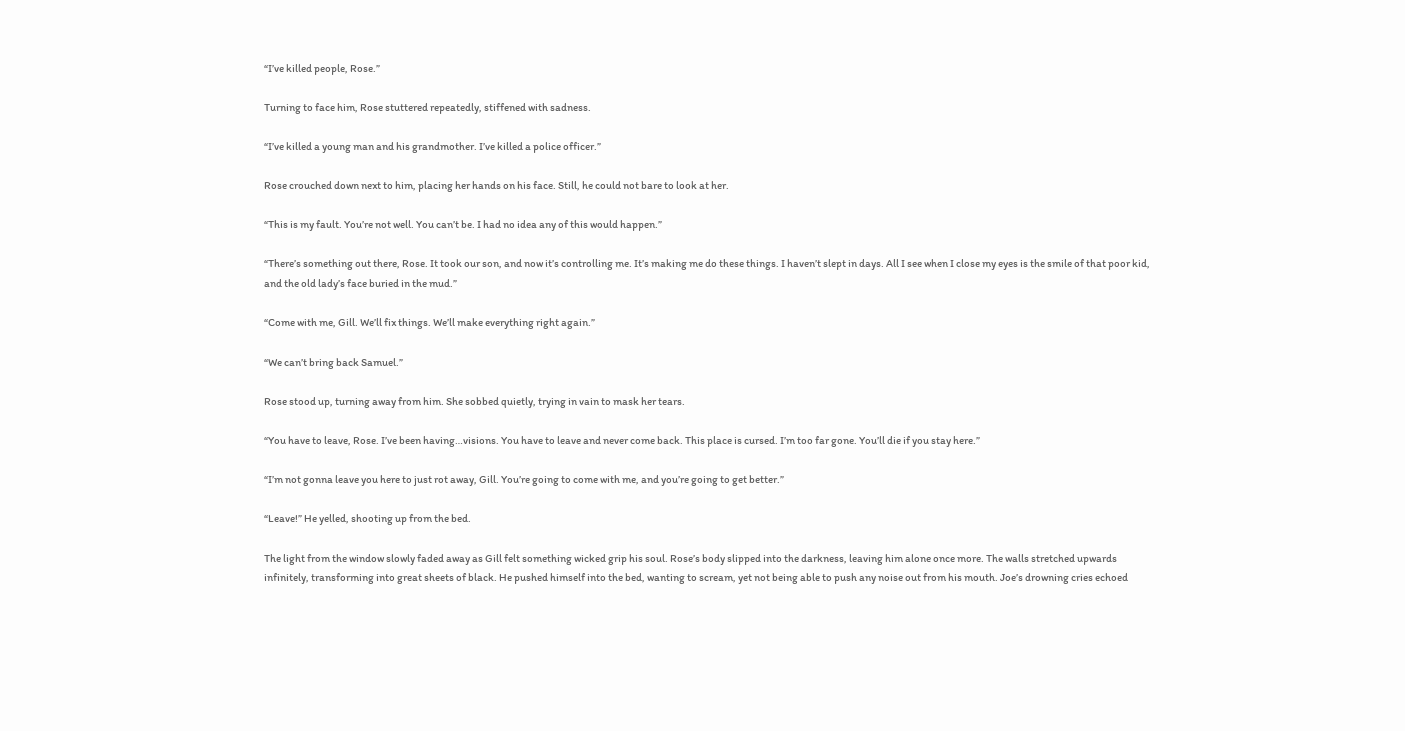“I’ve killed people, Rose.”

Turning to face him, Rose stuttered repeatedly, stiffened with sadness.

“I’ve killed a young man and his grandmother. I’ve killed a police officer.”

Rose crouched down next to him, placing her hands on his face. Still, he could not bare to look at her.

“This is my fault. You’re not well. You can’t be. I had no idea any of this would happen.”

“There’s something out there, Rose. It took our son, and now it’s controlling me. It’s making me do these things. I haven’t slept in days. All I see when I close my eyes is the smile of that poor kid, and the old lady’s face buried in the mud.”

“Come with me, Gill. We’ll fix things. We’ll make everything right again.”

“We can’t bring back Samuel.”

Rose stood up, turning away from him. She sobbed quietly, trying in vain to mask her tears.

“You have to leave, Rose. I’ve been having…visions. You have to leave and never come back. This place is cursed. I’m too far gone. You’ll die if you stay here.”

“I’m not gonna leave you here to just rot away, Gill. You’re going to come with me, and you’re going to get better.”

“Leave!” He yelled, shooting up from the bed.

The light from the window slowly faded away as Gill felt something wicked grip his soul. Rose’s body slipped into the darkness, leaving him alone once more. The walls stretched upwards infinitely, transforming into great sheets of black. He pushed himself into the bed, wanting to scream, yet not being able to push any noise out from his mouth. Joe’s drowning cries echoed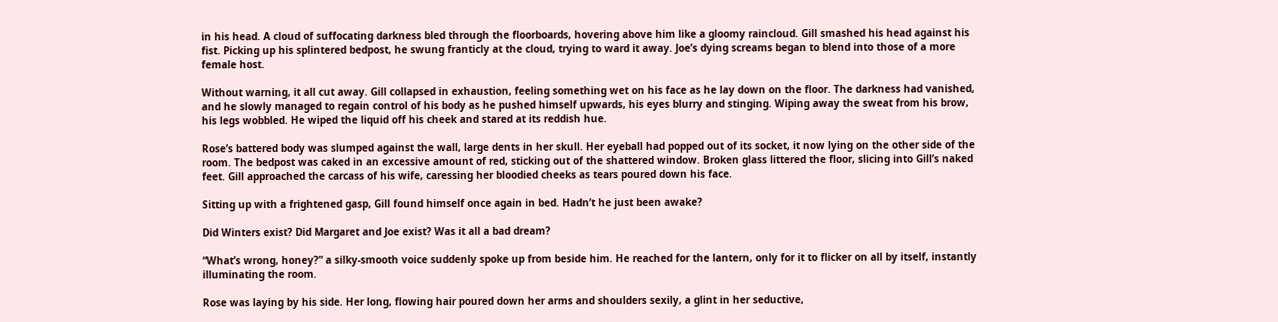in his head. A cloud of suffocating darkness bled through the floorboards, hovering above him like a gloomy raincloud. Gill smashed his head against his fist. Picking up his splintered bedpost, he swung franticly at the cloud, trying to ward it away. Joe’s dying screams began to blend into those of a more female host.

Without warning, it all cut away. Gill collapsed in exhaustion, feeling something wet on his face as he lay down on the floor. The darkness had vanished, and he slowly managed to regain control of his body as he pushed himself upwards, his eyes blurry and stinging. Wiping away the sweat from his brow, his legs wobbled. He wiped the liquid off his cheek and stared at its reddish hue.

Rose’s battered body was slumped against the wall, large dents in her skull. Her eyeball had popped out of its socket, it now lying on the other side of the room. The bedpost was caked in an excessive amount of red, sticking out of the shattered window. Broken glass littered the floor, slicing into Gill’s naked feet. Gill approached the carcass of his wife, caressing her bloodied cheeks as tears poured down his face.

Sitting up with a frightened gasp, Gill found himself once again in bed. Hadn’t he just been awake?

Did Winters exist? Did Margaret and Joe exist? Was it all a bad dream?

“What’s wrong, honey?” a silky-smooth voice suddenly spoke up from beside him. He reached for the lantern, only for it to flicker on all by itself, instantly illuminating the room.

Rose was laying by his side. Her long, flowing hair poured down her arms and shoulders sexily, a glint in her seductive,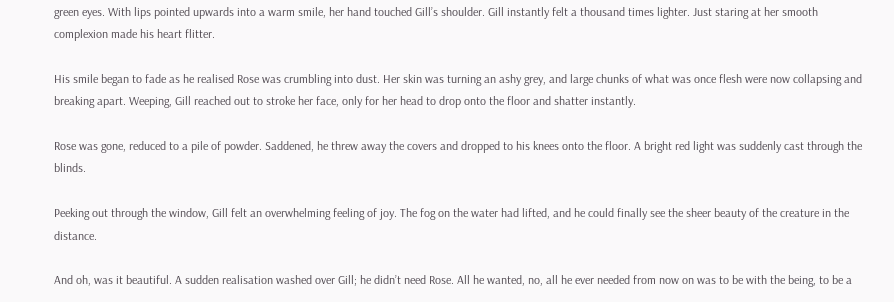green eyes. With lips pointed upwards into a warm smile, her hand touched Gill’s shoulder. Gill instantly felt a thousand times lighter. Just staring at her smooth complexion made his heart flitter.

His smile began to fade as he realised Rose was crumbling into dust. Her skin was turning an ashy grey, and large chunks of what was once flesh were now collapsing and breaking apart. Weeping, Gill reached out to stroke her face, only for her head to drop onto the floor and shatter instantly.

Rose was gone, reduced to a pile of powder. Saddened, he threw away the covers and dropped to his knees onto the floor. A bright red light was suddenly cast through the blinds.

Peeking out through the window, Gill felt an overwhelming feeling of joy. The fog on the water had lifted, and he could finally see the sheer beauty of the creature in the distance.

And oh, was it beautiful. A sudden realisation washed over Gill; he didn’t need Rose. All he wanted, no, all he ever needed from now on was to be with the being, to be a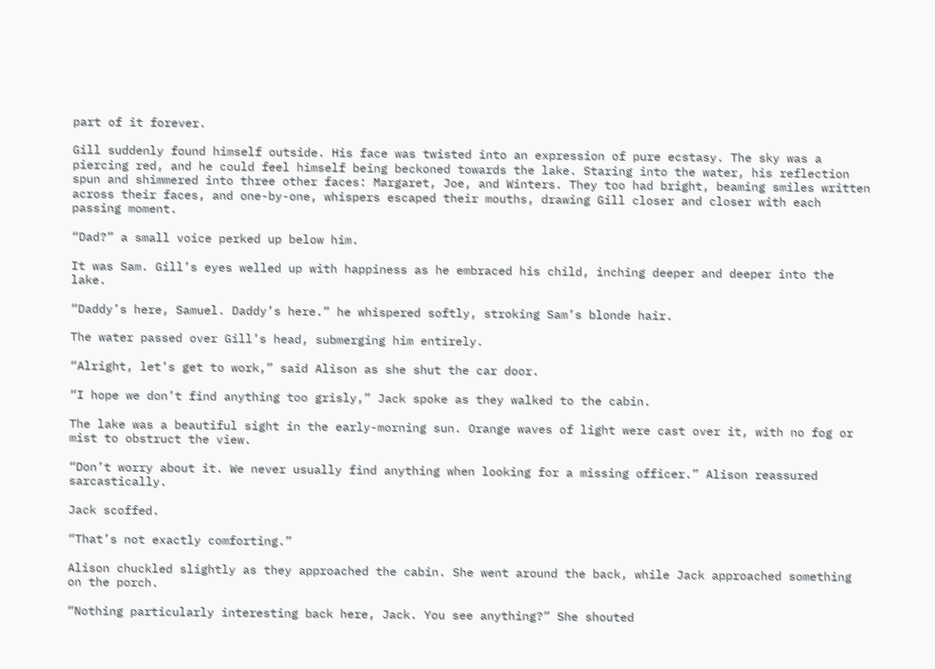part of it forever.

Gill suddenly found himself outside. His face was twisted into an expression of pure ecstasy. The sky was a piercing red, and he could feel himself being beckoned towards the lake. Staring into the water, his reflection spun and shimmered into three other faces: Margaret, Joe, and Winters. They too had bright, beaming smiles written across their faces, and one-by-one, whispers escaped their mouths, drawing Gill closer and closer with each passing moment.

“Dad?” a small voice perked up below him.

It was Sam. Gill’s eyes welled up with happiness as he embraced his child, inching deeper and deeper into the lake.

“Daddy’s here, Samuel. Daddy’s here.” he whispered softly, stroking Sam’s blonde hair.

The water passed over Gill’s head, submerging him entirely.

“Alright, let’s get to work,” said Alison as she shut the car door.

“I hope we don’t find anything too grisly,” Jack spoke as they walked to the cabin.

The lake was a beautiful sight in the early-morning sun. Orange waves of light were cast over it, with no fog or mist to obstruct the view.

“Don’t worry about it. We never usually find anything when looking for a missing officer.” Alison reassured sarcastically.

Jack scoffed.

“That’s not exactly comforting.”

Alison chuckled slightly as they approached the cabin. She went around the back, while Jack approached something on the porch.

“Nothing particularly interesting back here, Jack. You see anything?” She shouted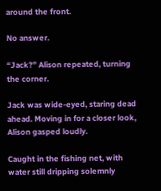around the front.

No answer.

“Jack?” Alison repeated, turning the corner.

Jack was wide-eyed, staring dead ahead. Moving in for a closer look, Alison gasped loudly.

Caught in the fishing net, with water still dripping solemnly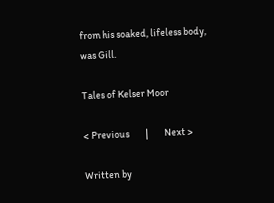from his soaked, lifeless body, was Gill.

Tales of Kelser Moor

< Previous        |        Next >

Written by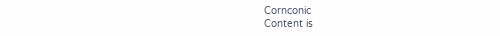Cornconic
Content is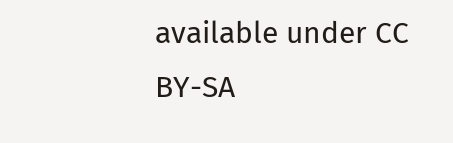available under CC BY-SA